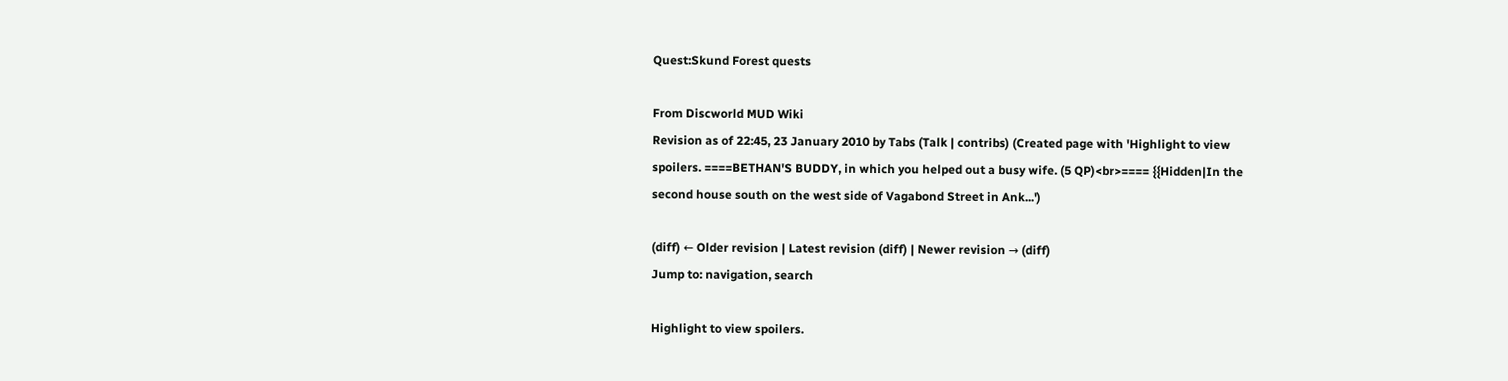Quest:Skund Forest quests

From Discworld MUD Wiki
Revision as of 22:45, 23 January 2010 by Tabs (Talk | contribs) (Created page with 'Highlight to view spoilers. ====BETHAN'S BUDDY, in which you helped out a busy wife. (5 QP)<br>==== {{Hidden|In the second house south on the west side of Vagabond Street in Ank...')

(diff) ← Older revision | Latest revision (diff) | Newer revision → (diff)
Jump to: navigation, search

Highlight to view spoilers.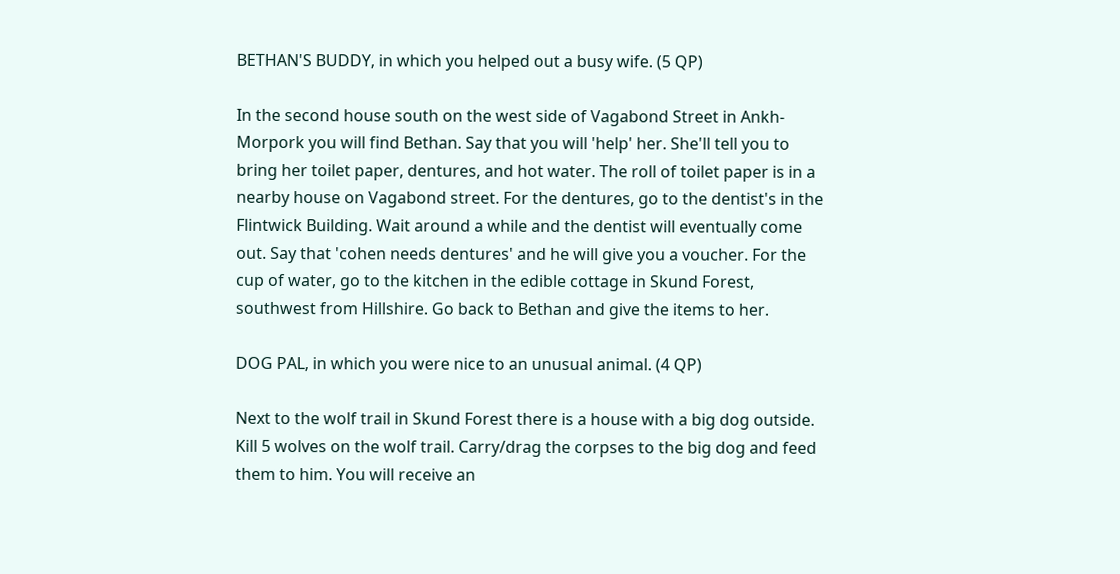BETHAN'S BUDDY, in which you helped out a busy wife. (5 QP)

In the second house south on the west side of Vagabond Street in Ankh-Morpork you will find Bethan. Say that you will 'help' her. She'll tell you to bring her toilet paper, dentures, and hot water. The roll of toilet paper is in a nearby house on Vagabond street. For the dentures, go to the dentist's in the Flintwick Building. Wait around a while and the dentist will eventually come out. Say that 'cohen needs dentures' and he will give you a voucher. For the cup of water, go to the kitchen in the edible cottage in Skund Forest, southwest from Hillshire. Go back to Bethan and give the items to her.

DOG PAL, in which you were nice to an unusual animal. (4 QP)

Next to the wolf trail in Skund Forest there is a house with a big dog outside. Kill 5 wolves on the wolf trail. Carry/drag the corpses to the big dog and feed them to him. You will receive an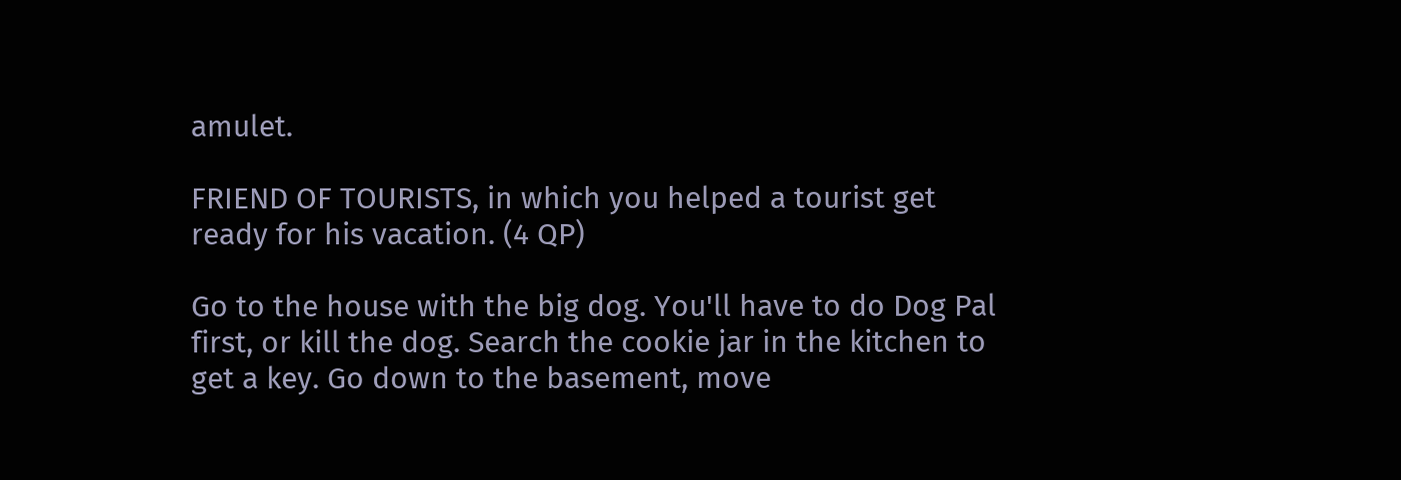amulet.

FRIEND OF TOURISTS, in which you helped a tourist get ready for his vacation. (4 QP)

Go to the house with the big dog. You'll have to do Dog Pal first, or kill the dog. Search the cookie jar in the kitchen to get a key. Go down to the basement, move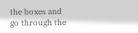the boxes and go through the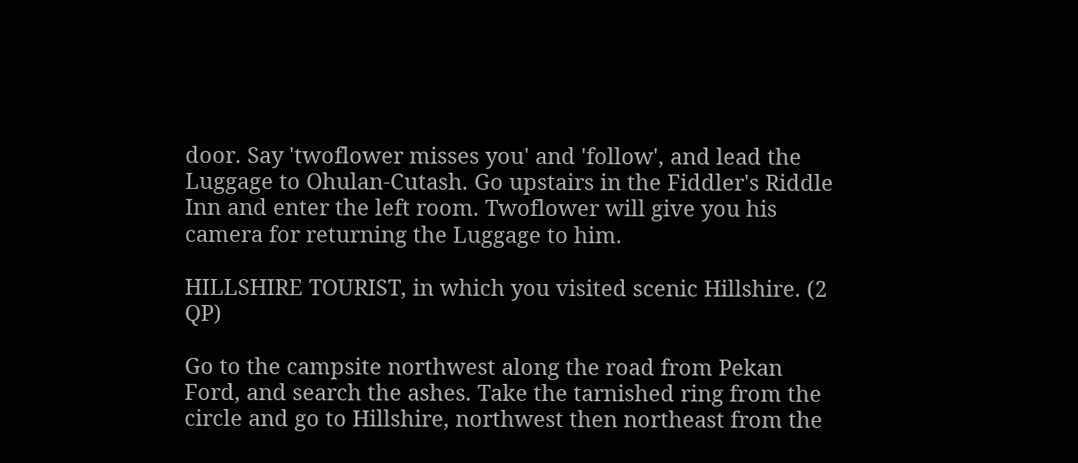door. Say 'twoflower misses you' and 'follow', and lead the Luggage to Ohulan-Cutash. Go upstairs in the Fiddler's Riddle Inn and enter the left room. Twoflower will give you his camera for returning the Luggage to him.

HILLSHIRE TOURIST, in which you visited scenic Hillshire. (2 QP)

Go to the campsite northwest along the road from Pekan Ford, and search the ashes. Take the tarnished ring from the circle and go to Hillshire, northwest then northeast from the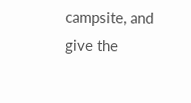campsite, and give the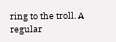ring to the troll. A regular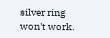silver ring won't work.